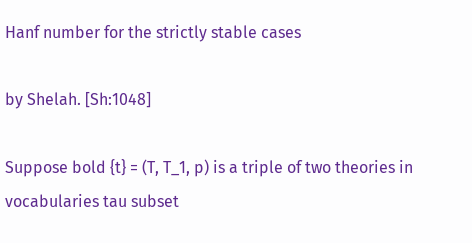Hanf number for the strictly stable cases

by Shelah. [Sh:1048]

Suppose bold {t} = (T, T_1, p) is a triple of two theories in vocabularies tau subset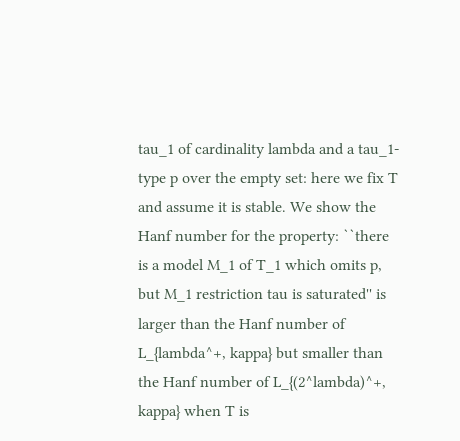tau_1 of cardinality lambda and a tau_1-type p over the empty set: here we fix T and assume it is stable. We show the Hanf number for the property: ``there is a model M_1 of T_1 which omits p, but M_1 restriction tau is saturated'' is larger than the Hanf number of L_{lambda^+, kappa} but smaller than the Hanf number of L_{(2^lambda)^+, kappa} when T is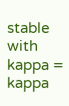stable with kappa = kappa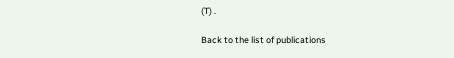(T) .

Back to the list of publications